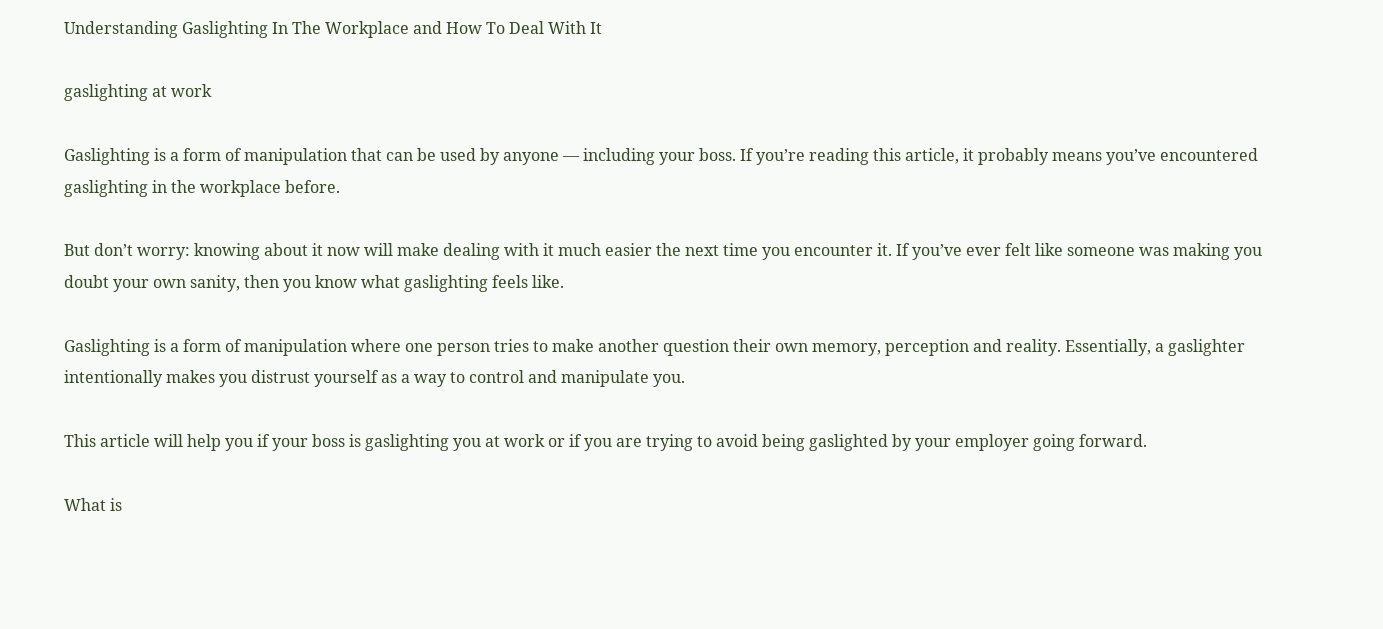Understanding Gaslighting In The Workplace and How To Deal With It

gaslighting at work

Gaslighting is a form of manipulation that can be used by anyone — including your boss. If you’re reading this article, it probably means you’ve encountered gaslighting in the workplace before.

But don’t worry: knowing about it now will make dealing with it much easier the next time you encounter it. If you’ve ever felt like someone was making you doubt your own sanity, then you know what gaslighting feels like.

Gaslighting is a form of manipulation where one person tries to make another question their own memory, perception and reality. Essentially, a gaslighter intentionally makes you distrust yourself as a way to control and manipulate you.

This article will help you if your boss is gaslighting you at work or if you are trying to avoid being gaslighted by your employer going forward.

What is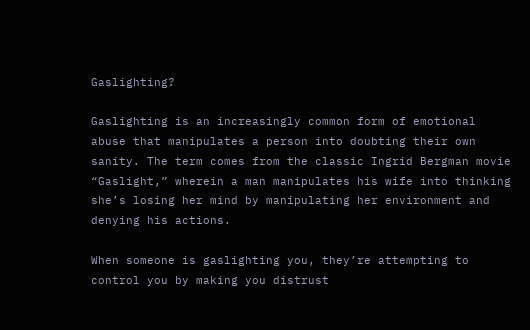Gaslighting?

Gaslighting is an increasingly common form of emotional abuse that manipulates a person into doubting their own sanity. The term comes from the classic Ingrid Bergman movie “Gaslight,” wherein a man manipulates his wife into thinking she’s losing her mind by manipulating her environment and denying his actions.

When someone is gaslighting you, they’re attempting to control you by making you distrust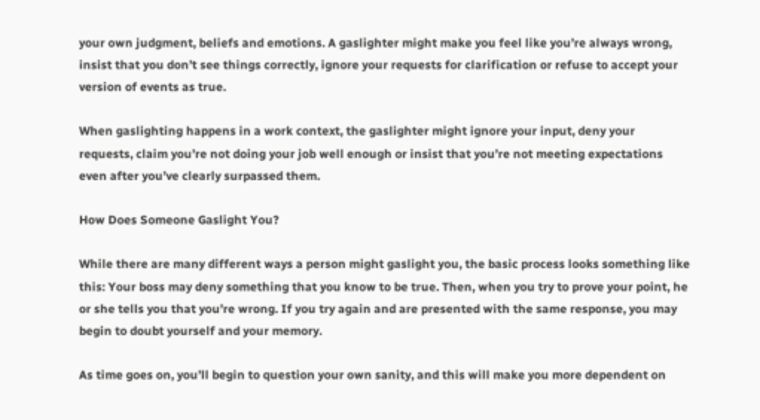your own judgment, beliefs and emotions. A gaslighter might make you feel like you’re always wrong, insist that you don’t see things correctly, ignore your requests for clarification or refuse to accept your version of events as true.

When gaslighting happens in a work context, the gaslighter might ignore your input, deny your requests, claim you’re not doing your job well enough or insist that you’re not meeting expectations even after you’ve clearly surpassed them.

How Does Someone Gaslight You?

While there are many different ways a person might gaslight you, the basic process looks something like this: Your boss may deny something that you know to be true. Then, when you try to prove your point, he or she tells you that you’re wrong. If you try again and are presented with the same response, you may begin to doubt yourself and your memory.

As time goes on, you’ll begin to question your own sanity, and this will make you more dependent on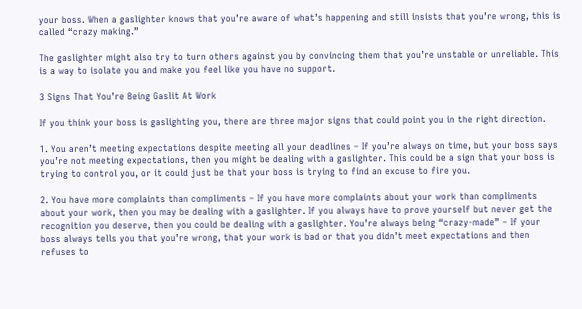your boss. When a gaslighter knows that you’re aware of what’s happening and still insists that you’re wrong, this is called “crazy making.”

The gaslighter might also try to turn others against you by convincing them that you’re unstable or unreliable. This is a way to isolate you and make you feel like you have no support.

3 Signs That You’re Being Gaslit At Work

If you think your boss is gaslighting you, there are three major signs that could point you in the right direction.

1. You aren’t meeting expectations despite meeting all your deadlines – If you’re always on time, but your boss says you’re not meeting expectations, then you might be dealing with a gaslighter. This could be a sign that your boss is trying to control you, or it could just be that your boss is trying to find an excuse to fire you.

2. You have more complaints than compliments – If you have more complaints about your work than compliments about your work, then you may be dealing with a gaslighter. If you always have to prove yourself but never get the recognition you deserve, then you could be dealing with a gaslighter. You’re always being “crazy-made” – If your boss always tells you that you’re wrong, that your work is bad or that you didn’t meet expectations and then refuses to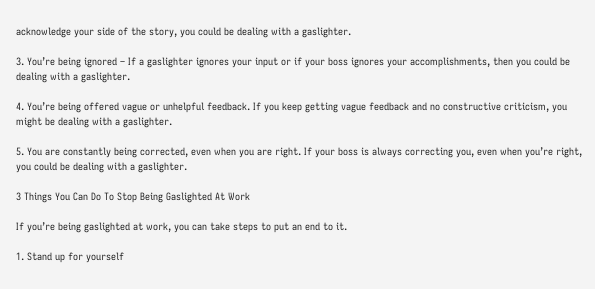acknowledge your side of the story, you could be dealing with a gaslighter.

3. You’re being ignored – If a gaslighter ignores your input or if your boss ignores your accomplishments, then you could be dealing with a gaslighter.

4. You’re being offered vague or unhelpful feedback. If you keep getting vague feedback and no constructive criticism, you might be dealing with a gaslighter.

5. You are constantly being corrected, even when you are right. If your boss is always correcting you, even when you’re right, you could be dealing with a gaslighter.

3 Things You Can Do To Stop Being Gaslighted At Work

If you’re being gaslighted at work, you can take steps to put an end to it.

1. Stand up for yourself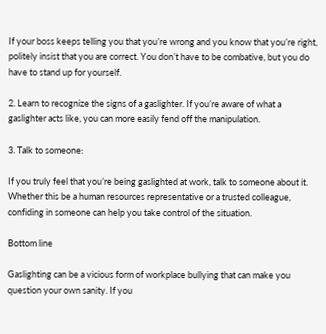If your boss keeps telling you that you’re wrong and you know that you’re right, politely insist that you are correct. You don’t have to be combative, but you do have to stand up for yourself.

2. Learn to recognize the signs of a gaslighter. If you’re aware of what a gaslighter acts like, you can more easily fend off the manipulation.

3. Talk to someone:

If you truly feel that you’re being gaslighted at work, talk to someone about it. Whether this be a human resources representative or a trusted colleague, confiding in someone can help you take control of the situation.

Bottom line

Gaslighting can be a vicious form of workplace bullying that can make you question your own sanity. If you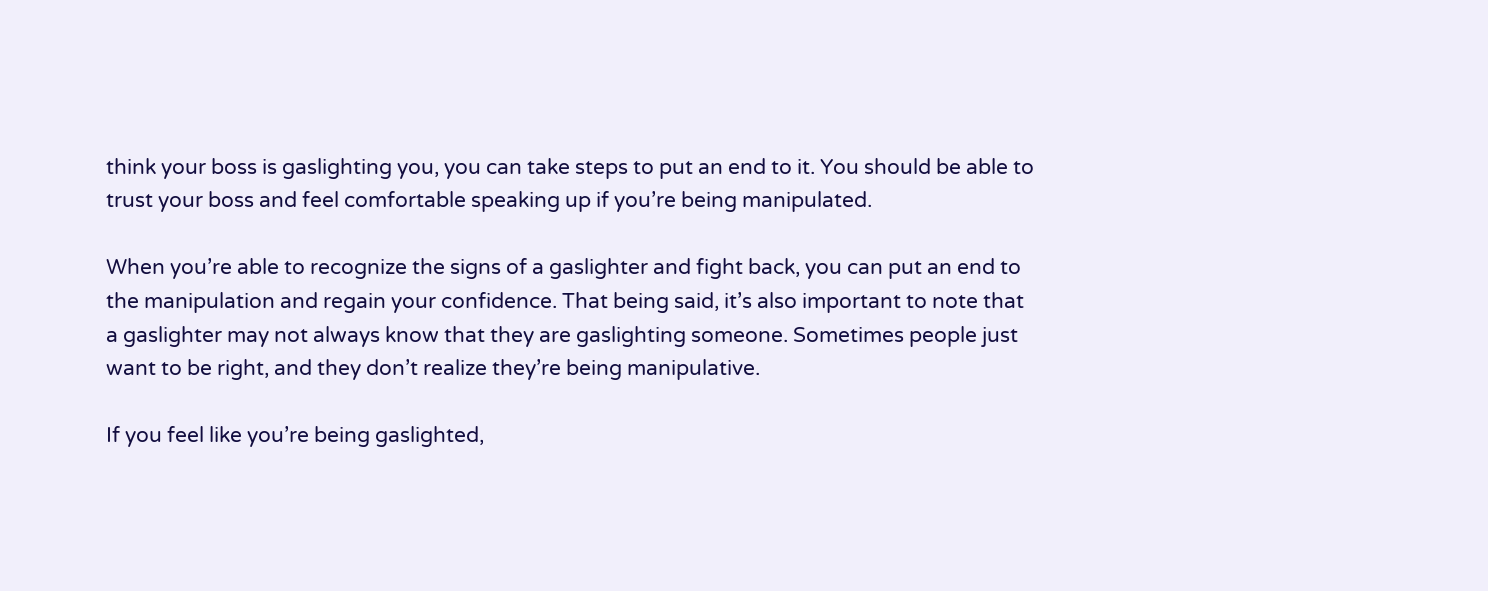think your boss is gaslighting you, you can take steps to put an end to it. You should be able to trust your boss and feel comfortable speaking up if you’re being manipulated.

When you’re able to recognize the signs of a gaslighter and fight back, you can put an end to the manipulation and regain your confidence. That being said, it’s also important to note that a gaslighter may not always know that they are gaslighting someone. Sometimes people just want to be right, and they don’t realize they’re being manipulative.

If you feel like you’re being gaslighted,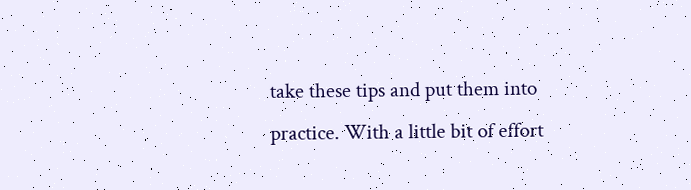take these tips and put them into practice. With a little bit of effort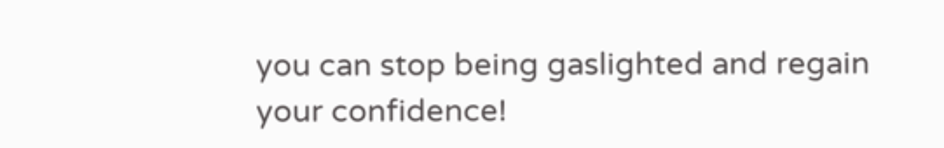you can stop being gaslighted and regain your confidence!